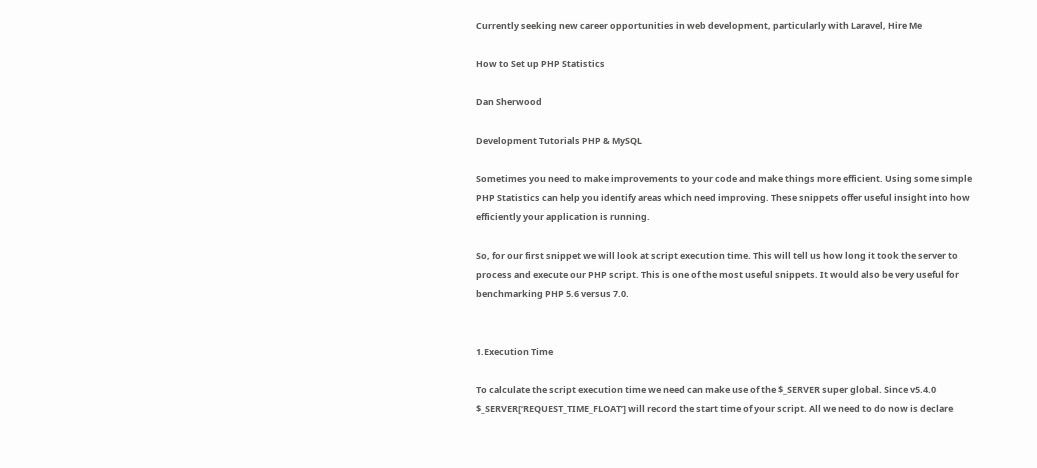Currently seeking new career opportunities in web development, particularly with Laravel, Hire Me

How to Set up PHP Statistics

Dan Sherwood

Development Tutorials PHP & MySQL

Sometimes you need to make improvements to your code and make things more efficient. Using some simple PHP Statistics can help you identify areas which need improving. These snippets offer useful insight into how efficiently your application is running.

So, for our first snippet we will look at script execution time. This will tell us how long it took the server to process and execute our PHP script. This is one of the most useful snippets. It would also be very useful for benchmarking PHP 5.6 versus 7.0.


1.Execution Time

To calculate the script execution time we need can make use of the $_SERVER super global. Since v5.4.0 $_SERVER[‘REQUEST_TIME_FLOAT’] will record the start time of your script. All we need to do now is declare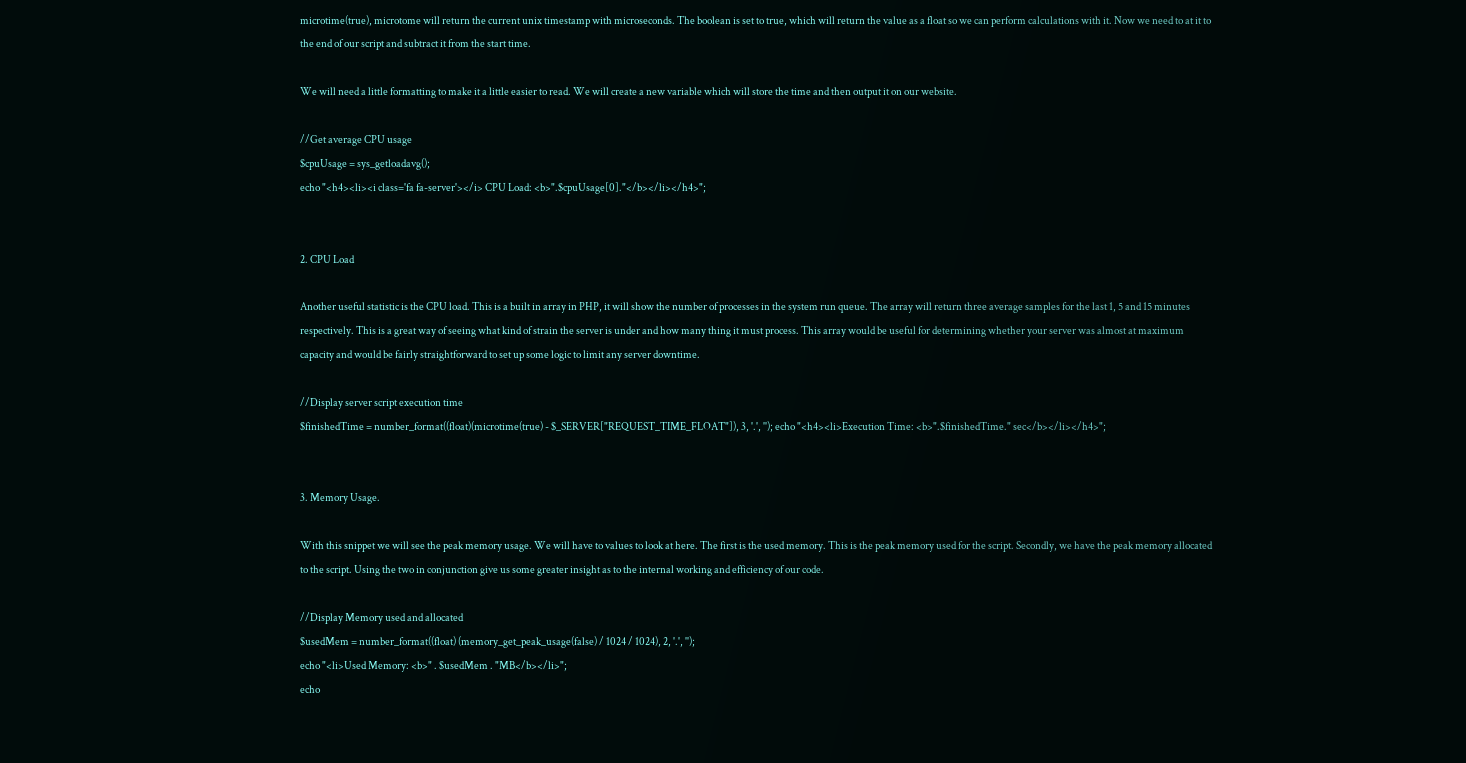microtime(true), microtome will return the current unix timestamp with microseconds. The boolean is set to true, which will return the value as a float so we can perform calculations with it. Now we need to at it to the end of our script and subtract it from the start time.

We will need a little formatting to make it a little easier to read. We will create a new variable which will store the time and then output it on our website.

//Get average CPU usage
$cpuUsage = sys_getloadavg();
echo "<h4><li><i class='fa fa-server'></i> CPU Load: <b>".$cpuUsage[0]."</b></li></h4>";


2. CPU Load

Another useful statistic is the CPU load. This is a built in array in PHP, it will show the number of processes in the system run queue. The array will return three average samples for the last 1, 5 and 15 minutes respectively. This is a great way of seeing what kind of strain the server is under and how many thing it must process. This array would be useful for determining whether your server was almost at maximum capacity and would be fairly straightforward to set up some logic to limit any server downtime.

//Display server script execution time
$finishedTime = number_format((float)(microtime(true) - $_SERVER["REQUEST_TIME_FLOAT"]), 3, '.', ''); echo "<h4><li>Execution Time: <b>".$finishedTime." sec</b></li></h4>";


3. Memory Usage.

With this snippet we will see the peak memory usage. We will have to values to look at here. The first is the used memory. This is the peak memory used for the script. Secondly, we have the peak memory allocated to the script. Using the two in conjunction give us some greater insight as to the internal working and efficiency of our code.

//Display Memory used and allocated
$usedMem = number_format((float) (memory_get_peak_usage(false) / 1024 / 1024), 2, '.', '');
echo "<li>Used Memory: <b>" . $usedMem . "MB</b></li>";
echo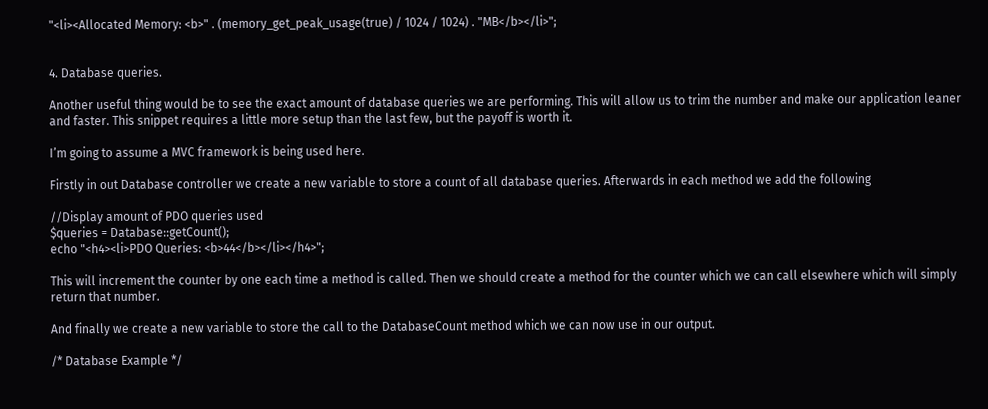"<li><Allocated Memory: <b>" . (memory_get_peak_usage(true) / 1024 / 1024) . "MB</b></li>";


4. Database queries.

Another useful thing would be to see the exact amount of database queries we are performing. This will allow us to trim the number and make our application leaner and faster. This snippet requires a little more setup than the last few, but the payoff is worth it.

I’m going to assume a MVC framework is being used here.

Firstly in out Database controller we create a new variable to store a count of all database queries. Afterwards in each method we add the following

//Display amount of PDO queries used
$queries = Database::getCount();
echo "<h4><li>PDO Queries: <b>44</b></li></h4>";

This will increment the counter by one each time a method is called. Then we should create a method for the counter which we can call elsewhere which will simply return that number.

And finally we create a new variable to store the call to the DatabaseCount method which we can now use in our output.

/* Database Example */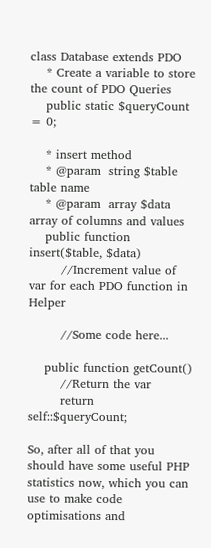class Database extends PDO
    * Create a variable to store the count of PDO Queries
    public static $queryCount = 0;

    * insert method
    * @param  string $table table name
    * @param  array $data  array of columns and values
    public function insert($table, $data)
        //Increment value of var for each PDO function in Helper

        //Some code here...

    public function getCount()
        //Return the var
        return self::$queryCount;

So, after all of that you should have some useful PHP statistics now, which you can use to make code optimisations and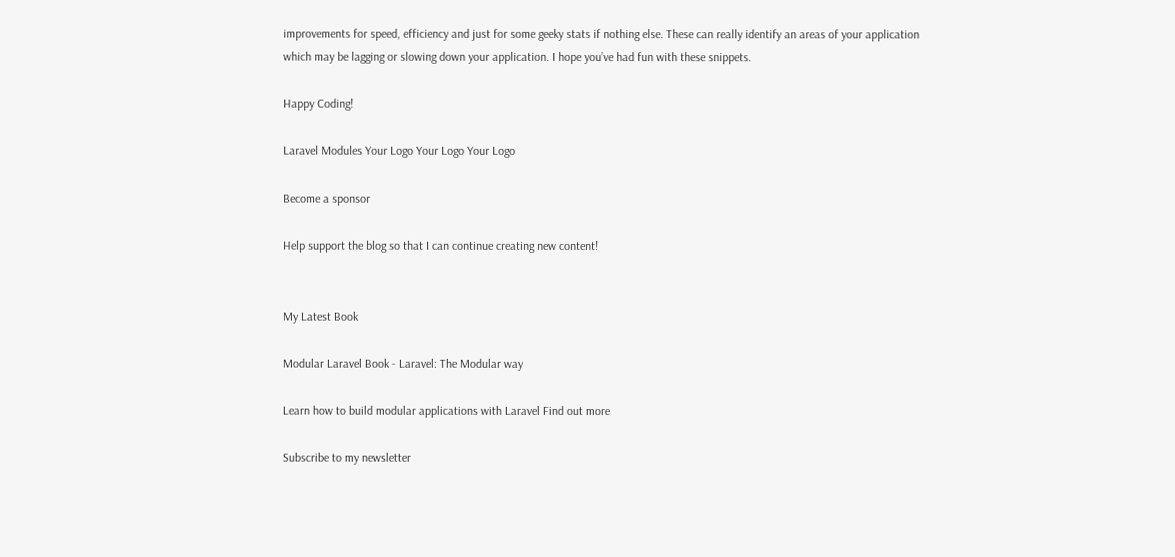improvements for speed, efficiency and just for some geeky stats if nothing else. These can really identify an areas of your application which may be lagging or slowing down your application. I hope you’ve had fun with these snippets.

Happy Coding!

Laravel Modules Your Logo Your Logo Your Logo

Become a sponsor

Help support the blog so that I can continue creating new content!


My Latest Book

Modular Laravel Book - Laravel: The Modular way

Learn how to build modular applications with Laravel Find out more

Subscribe to my newsletter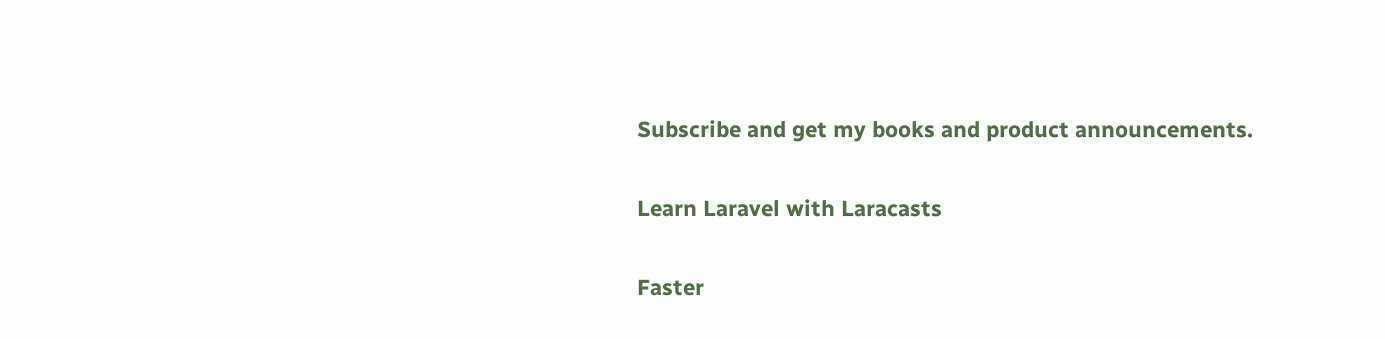Subscribe and get my books and product announcements.

Learn Laravel with Laracasts

Faster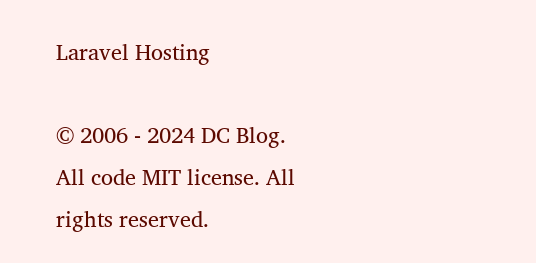Laravel Hosting

© 2006 - 2024 DC Blog. All code MIT license. All rights reserved.